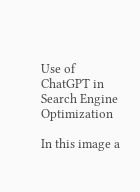Use of ChatGPT in Search Engine Optimization

In this image a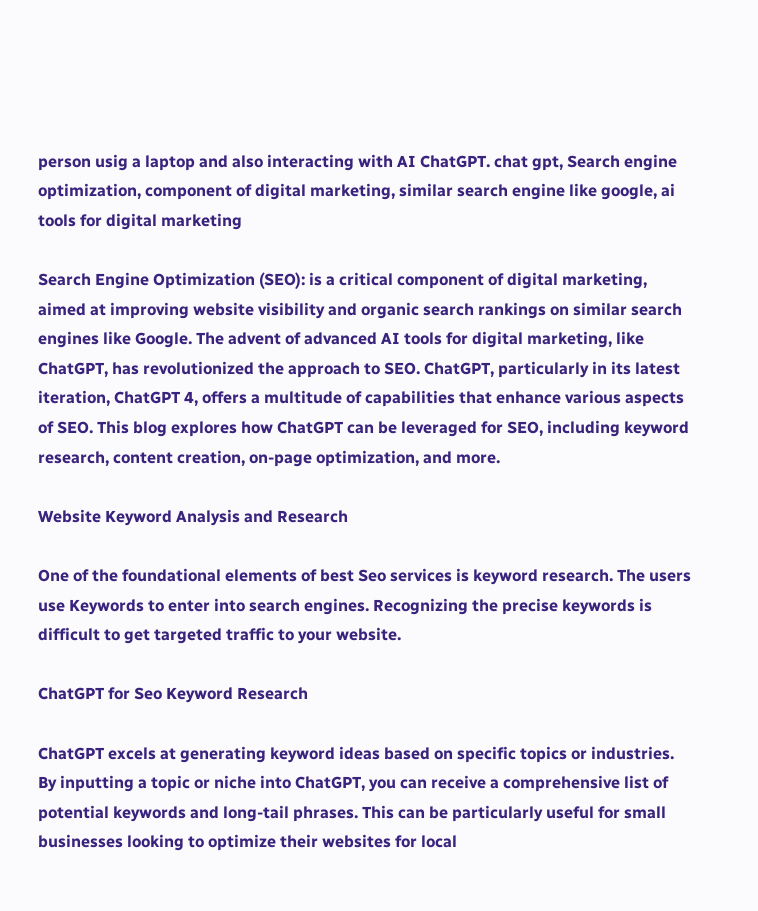person usig a laptop and also interacting with AI ChatGPT. chat gpt, Search engine optimization, component of digital marketing, similar search engine like google, ai tools for digital marketing

Search Engine Optimization (SEO): is a critical component of digital marketing, aimed at improving website visibility and organic search rankings on similar search engines like Google. The advent of advanced AI tools for digital marketing, like ChatGPT, has revolutionized the approach to SEO. ChatGPT, particularly in its latest iteration, ChatGPT 4, offers a multitude of capabilities that enhance various aspects of SEO. This blog explores how ChatGPT can be leveraged for SEO, including keyword research, content creation, on-page optimization, and more.

Website Keyword Analysis and Research

One of the foundational elements of best Seo services is keyword research. The users use Keywords to enter into search engines. Recognizing the precise keywords is difficult to get targeted traffic to your website.

ChatGPT for Seo Keyword Research

ChatGPT excels at generating keyword ideas based on specific topics or industries. By inputting a topic or niche into ChatGPT, you can receive a comprehensive list of potential keywords and long-tail phrases. This can be particularly useful for small businesses looking to optimize their websites for local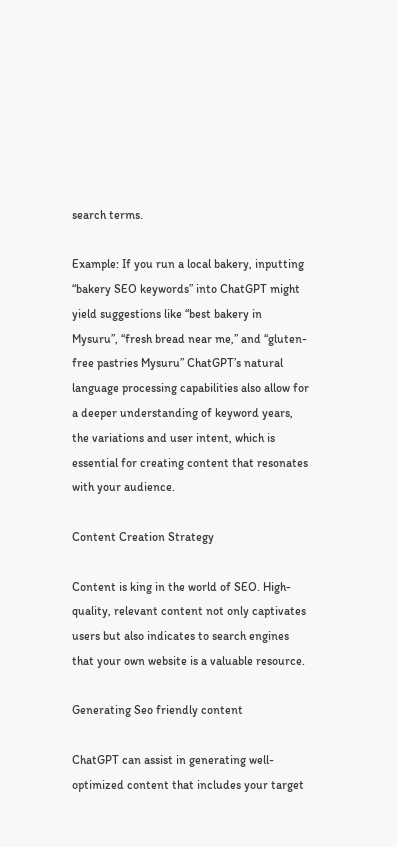search terms.

Example: If you run a local bakery, inputting “bakery SEO keywords” into ChatGPT might yield suggestions like “best bakery in Mysuru”, “fresh bread near me,” and “gluten-free pastries Mysuru” ChatGPT’s natural language processing capabilities also allow for a deeper understanding of keyword years, the variations and user intent, which is essential for creating content that resonates with your audience.

Content Creation Strategy

Content is king in the world of SEO. High-quality, relevant content not only captivates users but also indicates to search engines that your own website is a valuable resource.

Generating Seo friendly content

ChatGPT can assist in generating well-optimized content that includes your target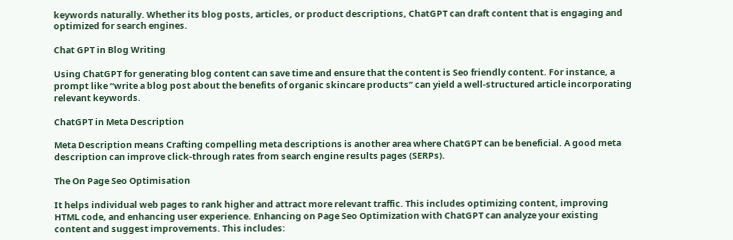keywords naturally. Whether its blog posts, articles, or product descriptions, ChatGPT can draft content that is engaging and optimized for search engines.

Chat GPT in Blog Writing

Using ChatGPT for generating blog content can save time and ensure that the content is Seo friendly content. For instance, a prompt like “write a blog post about the benefits of organic skincare products” can yield a well-structured article incorporating relevant keywords.

ChatGPT in Meta Description

Meta Description means Crafting compelling meta descriptions is another area where ChatGPT can be beneficial. A good meta description can improve click-through rates from search engine results pages (SERPs).

The On Page Seo Optimisation

It helps individual web pages to rank higher and attract more relevant traffic. This includes optimizing content, improving HTML code, and enhancing user experience. Enhancing on Page Seo Optimization with ChatGPT can analyze your existing content and suggest improvements. This includes: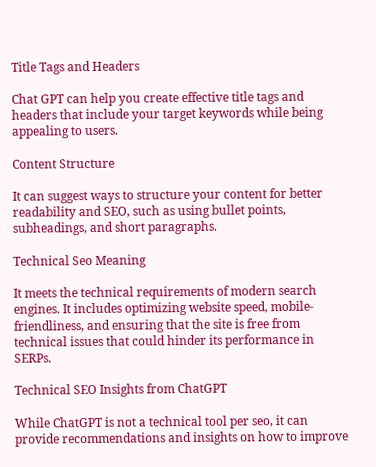Title Tags and Headers

Chat GPT can help you create effective title tags and headers that include your target keywords while being appealing to users.

Content Structure

It can suggest ways to structure your content for better readability and SEO, such as using bullet points, subheadings, and short paragraphs.

Technical Seo Meaning

It meets the technical requirements of modern search engines. It includes optimizing website speed, mobile-friendliness, and ensuring that the site is free from technical issues that could hinder its performance in SERPs.

Technical SEO Insights from ChatGPT

While ChatGPT is not a technical tool per seo, it can provide recommendations and insights on how to improve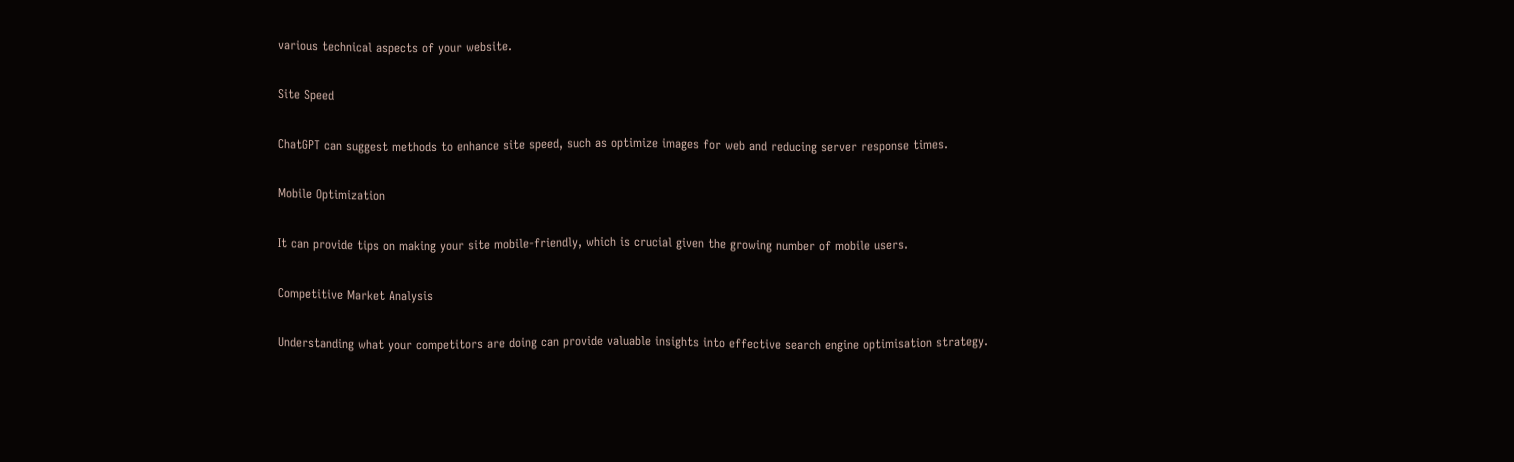various technical aspects of your website.

Site Speed

ChatGPT can suggest methods to enhance site speed, such as optimize images for web and reducing server response times.

Mobile Optimization

It can provide tips on making your site mobile-friendly, which is crucial given the growing number of mobile users.

Competitive Market Analysis

Understanding what your competitors are doing can provide valuable insights into effective search engine optimisation strategy.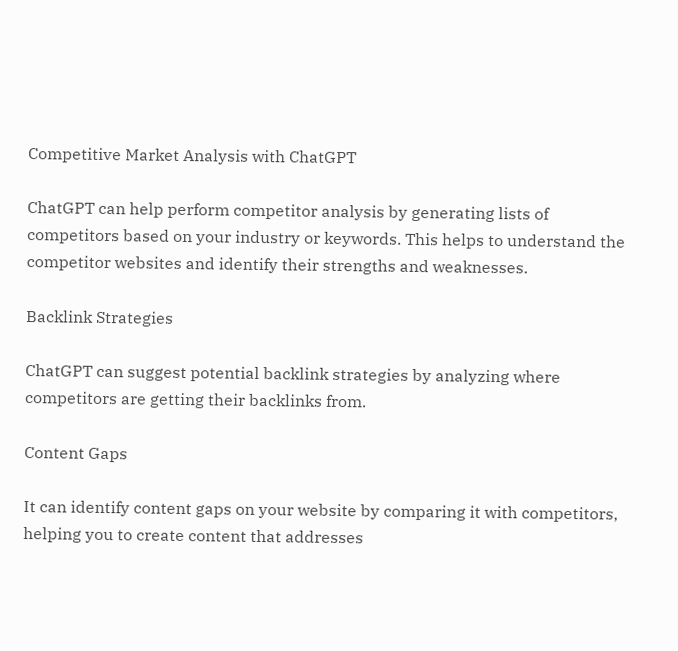Competitive Market Analysis with ChatGPT

ChatGPT can help perform competitor analysis by generating lists of competitors based on your industry or keywords. This helps to understand the competitor websites and identify their strengths and weaknesses.

Backlink Strategies

ChatGPT can suggest potential backlink strategies by analyzing where competitors are getting their backlinks from.

Content Gaps

It can identify content gaps on your website by comparing it with competitors, helping you to create content that addresses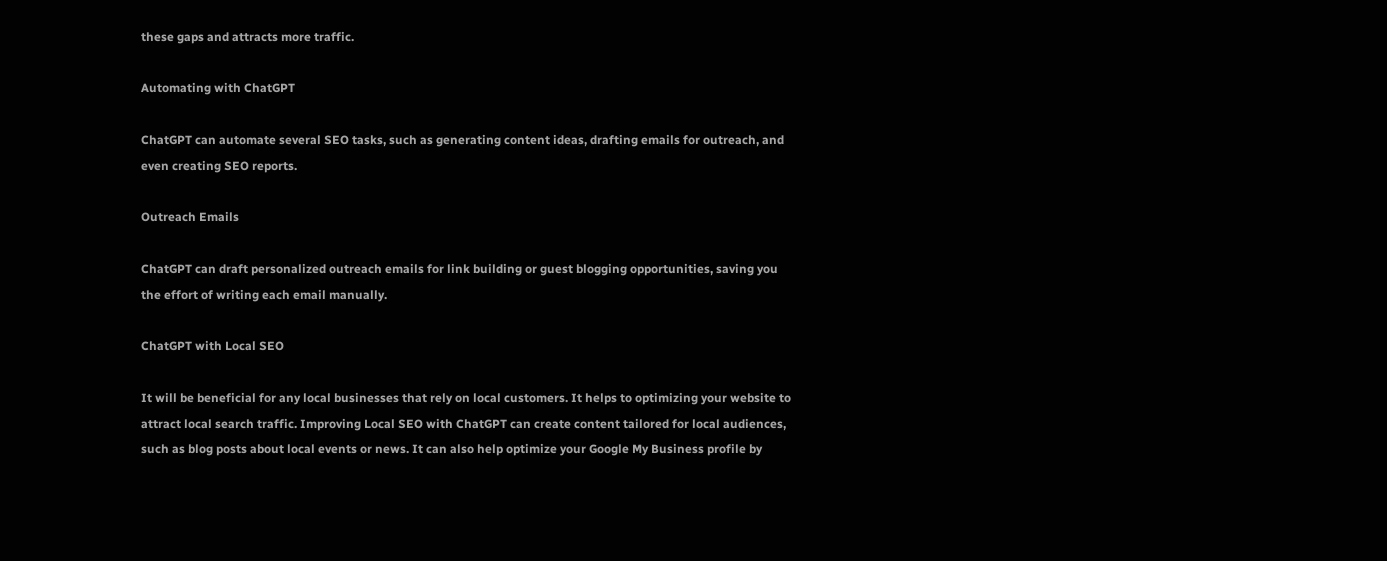these gaps and attracts more traffic.

Automating with ChatGPT

ChatGPT can automate several SEO tasks, such as generating content ideas, drafting emails for outreach, and even creating SEO reports.

Outreach Emails

ChatGPT can draft personalized outreach emails for link building or guest blogging opportunities, saving you the effort of writing each email manually.

ChatGPT with Local SEO

It will be beneficial for any local businesses that rely on local customers. It helps to optimizing your website to attract local search traffic. Improving Local SEO with ChatGPT can create content tailored for local audiences, such as blog posts about local events or news. It can also help optimize your Google My Business profile by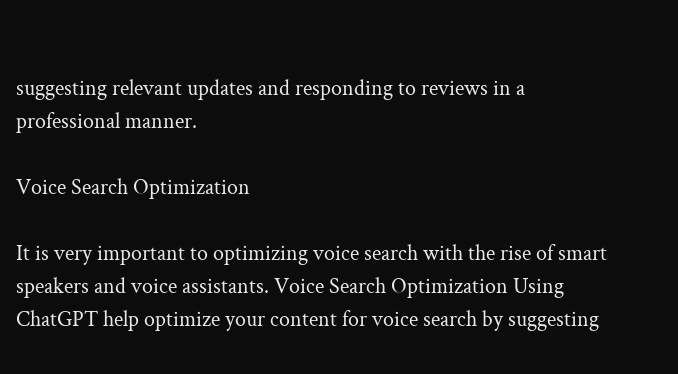suggesting relevant updates and responding to reviews in a professional manner.

Voice Search Optimization

It is very important to optimizing voice search with the rise of smart speakers and voice assistants. Voice Search Optimization Using ChatGPT help optimize your content for voice search by suggesting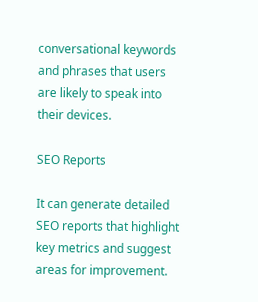conversational keywords and phrases that users are likely to speak into their devices.

SEO Reports

It can generate detailed SEO reports that highlight key metrics and suggest areas for improvement.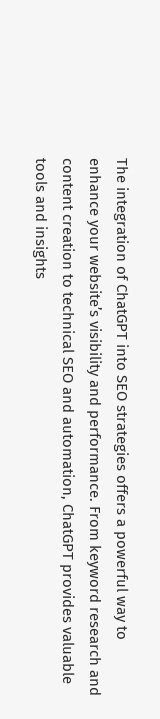The integration of ChatGPT into SEO strategies offers a powerful way to enhance your website’s visibility and performance. From keyword research and content creation to technical SEO and automation, ChatGPT provides valuable tools and insights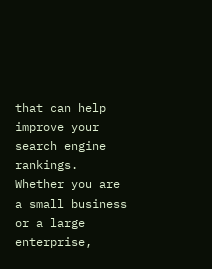that can help improve your search engine rankings. Whether you are a small business or a large enterprise,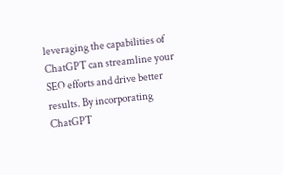leveraging the capabilities of ChatGPT can streamline your SEO efforts and drive better results. By incorporating ChatGPT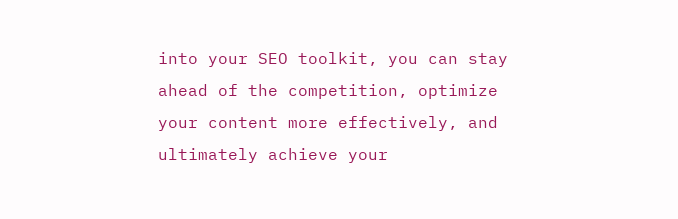into your SEO toolkit, you can stay ahead of the competition, optimize your content more effectively, and ultimately achieve your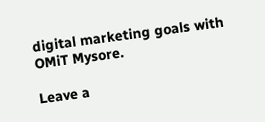digital marketing goals with OMiT Mysore.

Leave a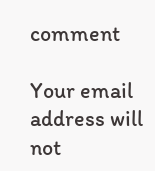comment

Your email address will not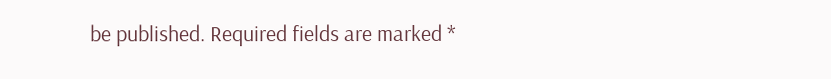be published. Required fields are marked *